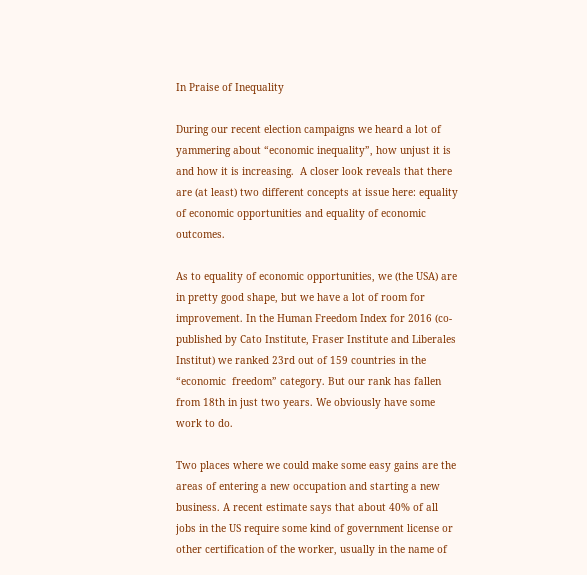In Praise of Inequality

During our recent election campaigns we heard a lot of yammering about “economic inequality”, how unjust it is and how it is increasing.  A closer look reveals that there are (at least) two different concepts at issue here: equality of economic opportunities and equality of economic outcomes.

As to equality of economic opportunities, we (the USA) are in pretty good shape, but we have a lot of room for improvement. In the Human Freedom Index for 2016 (co-published by Cato Institute, Fraser Institute and Liberales Institut) we ranked 23rd out of 159 countries in the “economic  freedom” category. But our rank has fallen from 18th in just two years. We obviously have some work to do.

Two places where we could make some easy gains are the areas of entering a new occupation and starting a new business. A recent estimate says that about 40% of all jobs in the US require some kind of government license or other certification of the worker, usually in the name of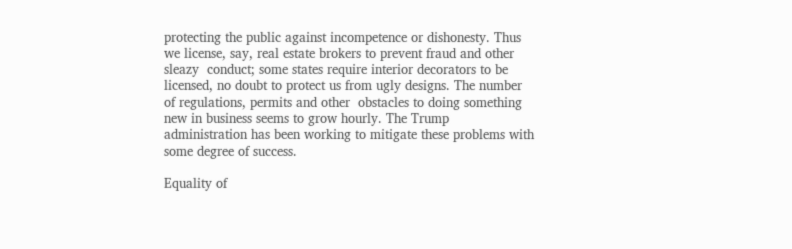protecting the public against incompetence or dishonesty. Thus we license, say, real estate brokers to prevent fraud and other sleazy  conduct; some states require interior decorators to be licensed, no doubt to protect us from ugly designs. The number of regulations, permits and other  obstacles to doing something new in business seems to grow hourly. The Trump administration has been working to mitigate these problems with some degree of success.

Equality of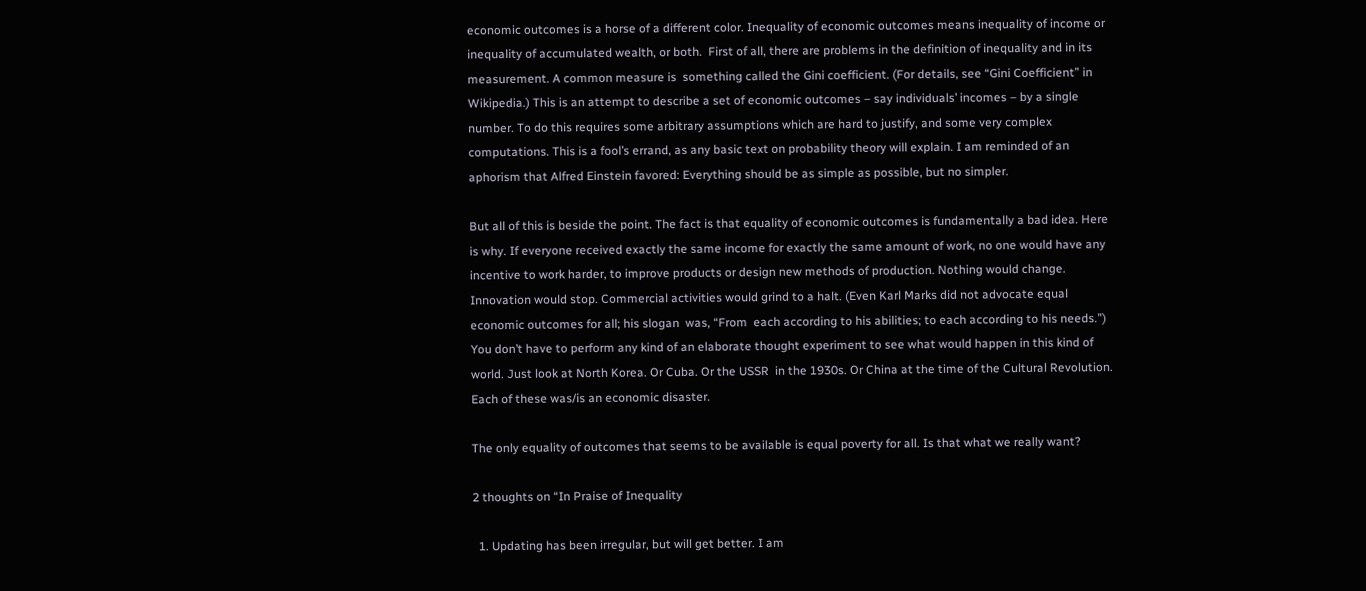economic outcomes is a horse of a different color. Inequality of economic outcomes means inequality of income or inequality of accumulated wealth, or both.  First of all, there are problems in the definition of inequality and in its measurement. A common measure is  something called the Gini coefficient. (For details, see “Gini Coefficient” in Wikipedia.) This is an attempt to describe a set of economic outcomes – say individuals’ incomes – by a single number. To do this requires some arbitrary assumptions which are hard to justify, and some very complex  computations. This is a fool’s errand, as any basic text on probability theory will explain. I am reminded of an aphorism that Alfred Einstein favored: Everything should be as simple as possible, but no simpler.

But all of this is beside the point. The fact is that equality of economic outcomes is fundamentally a bad idea. Here is why. If everyone received exactly the same income for exactly the same amount of work, no one would have any incentive to work harder, to improve products or design new methods of production. Nothing would change. Innovation would stop. Commercial activities would grind to a halt. (Even Karl Marks did not advocate equal economic outcomes for all; his slogan  was, “From  each according to his abilities; to each according to his needs.”)  You don’t have to perform any kind of an elaborate thought experiment to see what would happen in this kind of world. Just look at North Korea. Or Cuba. Or the USSR  in the 1930s. Or China at the time of the Cultural Revolution. Each of these was/is an economic disaster.

The only equality of outcomes that seems to be available is equal poverty for all. Is that what we really want?

2 thoughts on “In Praise of Inequality

  1. Updating has been irregular, but will get better. I am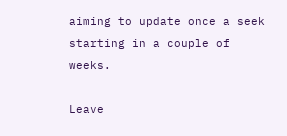aiming to update once a seek starting in a couple of weeks.

Leave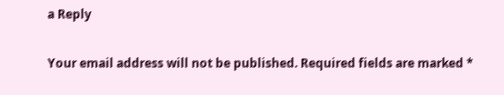a Reply

Your email address will not be published. Required fields are marked *